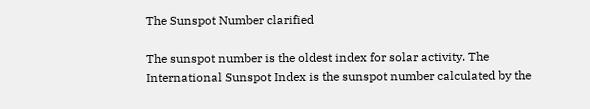The Sunspot Number clarified

The sunspot number is the oldest index for solar activity. The International Sunspot Index is the sunspot number calculated by the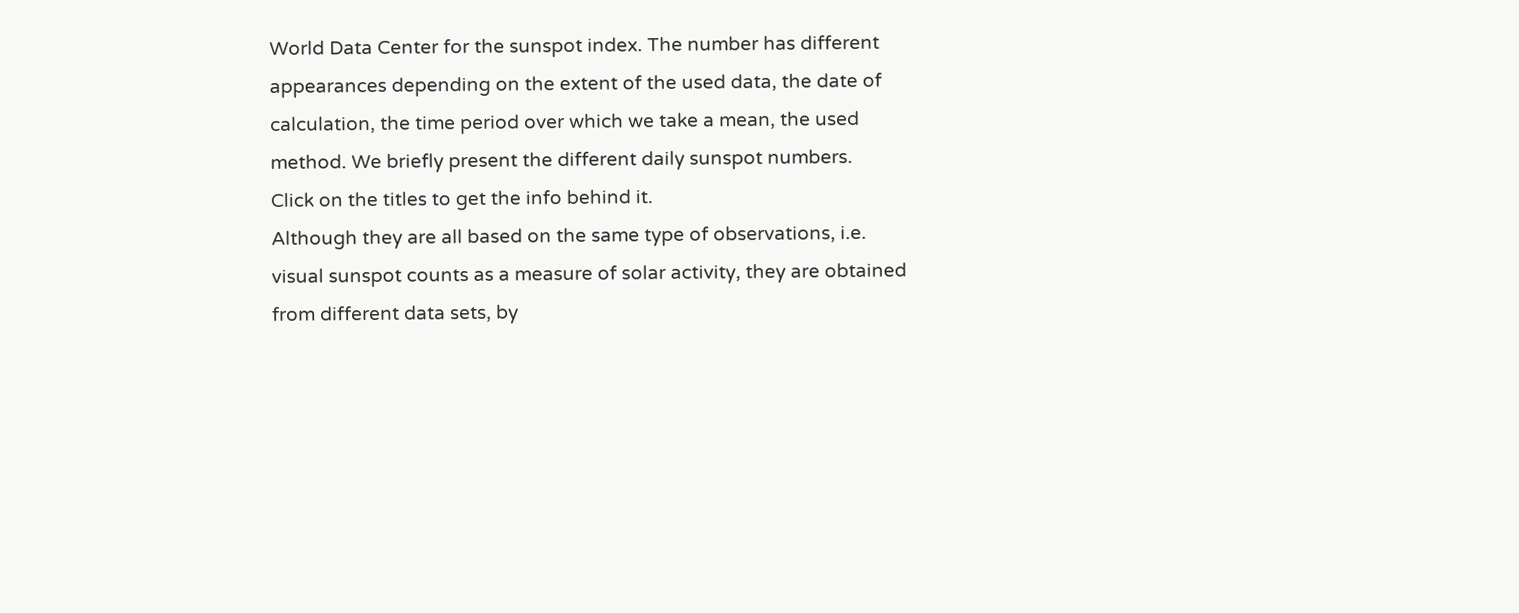World Data Center for the sunspot index. The number has different appearances depending on the extent of the used data, the date of calculation, the time period over which we take a mean, the used method. We briefly present the different daily sunspot numbers.
Click on the titles to get the info behind it.
Although they are all based on the same type of observations, i.e. visual sunspot counts as a measure of solar activity, they are obtained from different data sets, by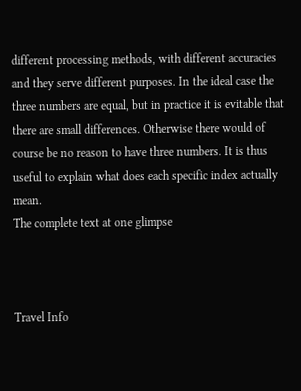different processing methods, with different accuracies and they serve different purposes. In the ideal case the three numbers are equal, but in practice it is evitable that there are small differences. Otherwise there would of course be no reason to have three numbers. It is thus useful to explain what does each specific index actually mean.
The complete text at one glimpse



Travel Info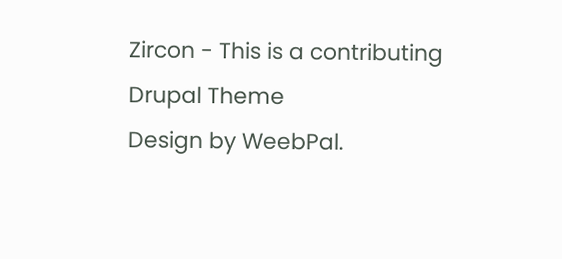Zircon - This is a contributing Drupal Theme
Design by WeebPal.